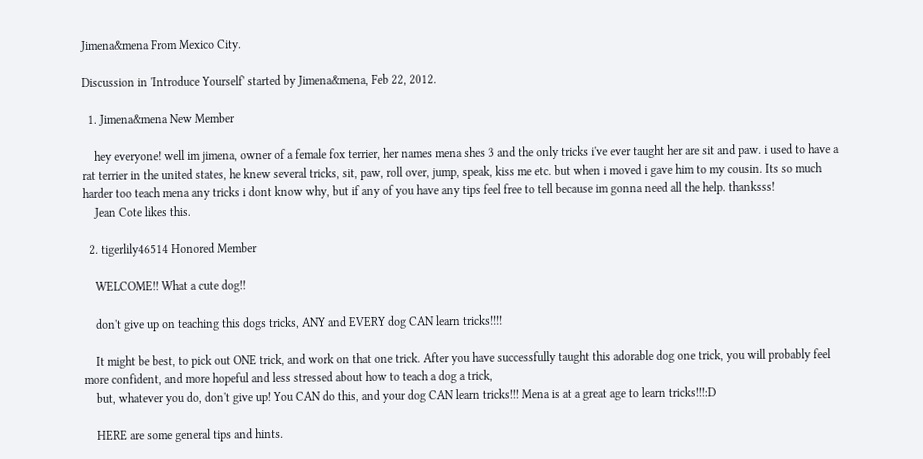Jimena&mena From Mexico City.

Discussion in 'Introduce Yourself' started by Jimena&mena, Feb 22, 2012.

  1. Jimena&mena New Member

    hey everyone! well im jimena, owner of a female fox terrier, her names mena shes 3 and the only tricks i've ever taught her are sit and paw. i used to have a rat terrier in the united states, he knew several tricks, sit, paw, roll over, jump, speak, kiss me etc. but when i moved i gave him to my cousin. Its so much harder too teach mena any tricks i dont know why, but if any of you have any tips feel free to tell because im gonna need all the help. thanksss!
    Jean Cote likes this.

  2. tigerlily46514 Honored Member

    WELCOME!! What a cute dog!!

    don't give up on teaching this dogs tricks, ANY and EVERY dog CAN learn tricks!!!!

    It might be best, to pick out ONE trick, and work on that one trick. After you have successfully taught this adorable dog one trick, you will probably feel more confident, and more hopeful and less stressed about how to teach a dog a trick,
    but, whatever you do, don't give up! You CAN do this, and your dog CAN learn tricks!!! Mena is at a great age to learn tricks!!!:D

    HERE are some general tips and hints.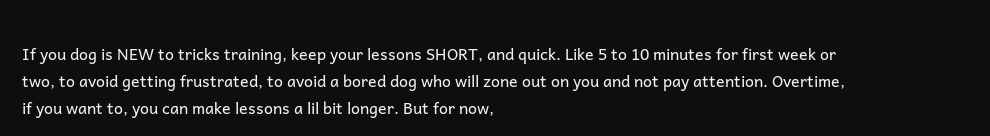If you dog is NEW to tricks training, keep your lessons SHORT, and quick. Like 5 to 10 minutes for first week or two, to avoid getting frustrated, to avoid a bored dog who will zone out on you and not pay attention. Overtime, if you want to, you can make lessons a lil bit longer. But for now,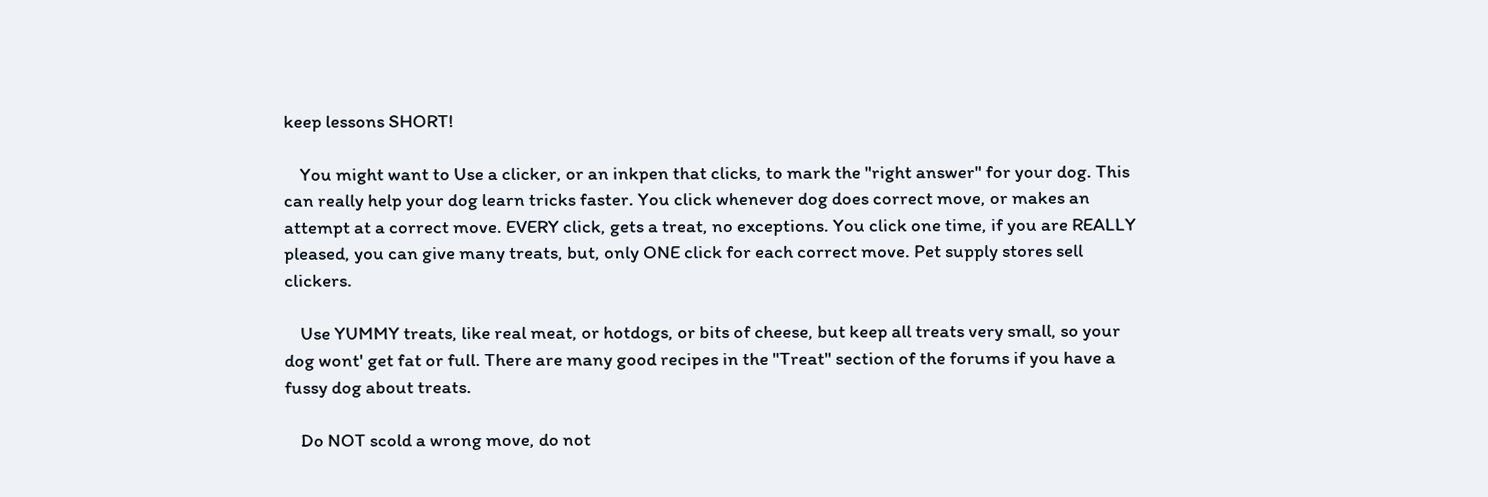keep lessons SHORT!

    You might want to Use a clicker, or an inkpen that clicks, to mark the "right answer" for your dog. This can really help your dog learn tricks faster. You click whenever dog does correct move, or makes an attempt at a correct move. EVERY click, gets a treat, no exceptions. You click one time, if you are REALLY pleased, you can give many treats, but, only ONE click for each correct move. Pet supply stores sell clickers.

    Use YUMMY treats, like real meat, or hotdogs, or bits of cheese, but keep all treats very small, so your dog wont' get fat or full. There are many good recipes in the "Treat" section of the forums if you have a fussy dog about treats.

    Do NOT scold a wrong move, do not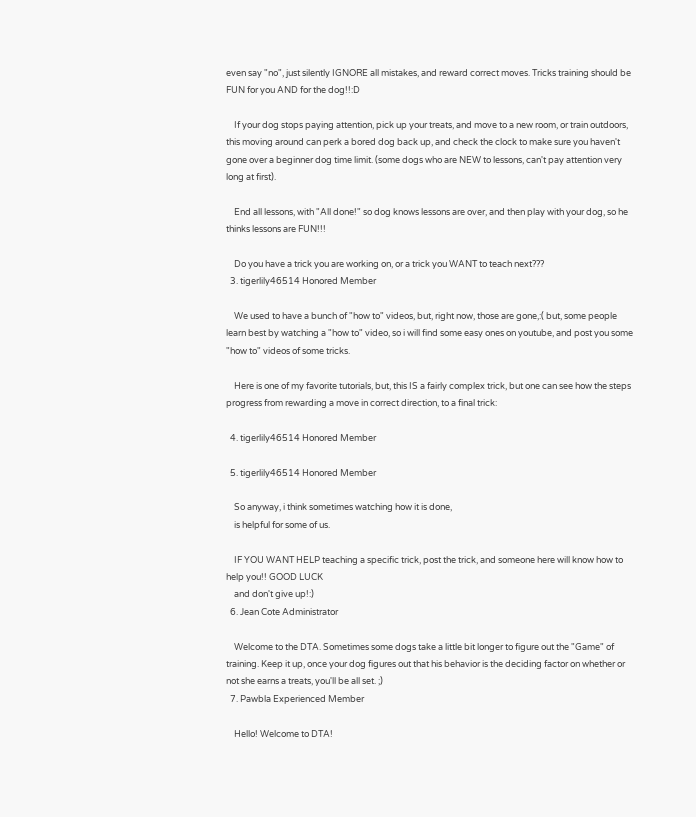even say "no", just silently IGNORE all mistakes, and reward correct moves. Tricks training should be FUN for you AND for the dog!!:D

    If your dog stops paying attention, pick up your treats, and move to a new room, or train outdoors, this moving around can perk a bored dog back up, and check the clock to make sure you haven't gone over a beginner dog time limit. (some dogs who are NEW to lessons, can't pay attention very long at first).

    End all lessons, with "All done!" so dog knows lessons are over, and then play with your dog, so he thinks lessons are FUN!!!

    Do you have a trick you are working on, or a trick you WANT to teach next???
  3. tigerlily46514 Honored Member

    We used to have a bunch of "how to" videos, but, right now, those are gone,:( but, some people learn best by watching a "how to" video, so i will find some easy ones on youtube, and post you some "how to" videos of some tricks.

    Here is one of my favorite tutorials, but, this IS a fairly complex trick, but one can see how the steps progress from rewarding a move in correct direction, to a final trick:

  4. tigerlily46514 Honored Member

  5. tigerlily46514 Honored Member

    So anyway, i think sometimes watching how it is done,
    is helpful for some of us.

    IF YOU WANT HELP teaching a specific trick, post the trick, and someone here will know how to help you!! GOOD LUCK
    and don't give up!:)
  6. Jean Cote Administrator

    Welcome to the DTA. Sometimes some dogs take a little bit longer to figure out the "Game" of training. Keep it up, once your dog figures out that his behavior is the deciding factor on whether or not she earns a treats, you'll be all set. ;)
  7. Pawbla Experienced Member

    Hello! Welcome to DTA!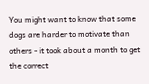You might want to know that some dogs are harder to motivate than others - it took about a month to get the correct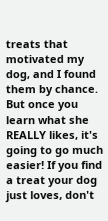treats that motivated my dog, and I found them by chance. But once you learn what she REALLY likes, it's going to go much easier! If you find a treat your dog just loves, don't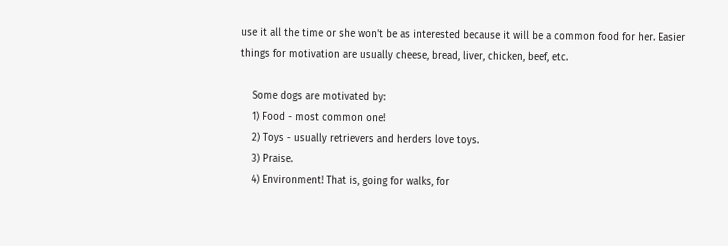use it all the time or she won't be as interested because it will be a common food for her. Easier things for motivation are usually cheese, bread, liver, chicken, beef, etc.

    Some dogs are motivated by:
    1) Food - most common one!
    2) Toys - usually retrievers and herders love toys.
    3) Praise.
    4) Environment! That is, going for walks, for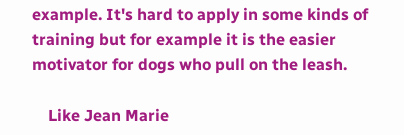example. It's hard to apply in some kinds of training but for example it is the easier motivator for dogs who pull on the leash.

    Like Jean Marie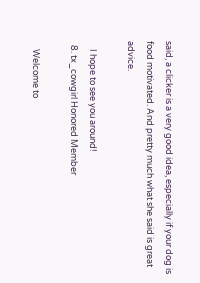said, a clicker is a very good idea, especially if your dog is food motivated. And pretty much what she said is great advice.

    I hope to see you around!
  8. tx_cowgirl Honored Member

    Welcome to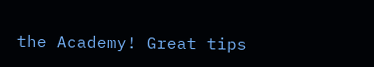the Academy! Great tips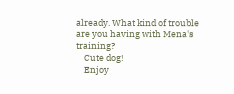already. What kind of trouble are you having with Mena's training?
    Cute dog!
    Enjoy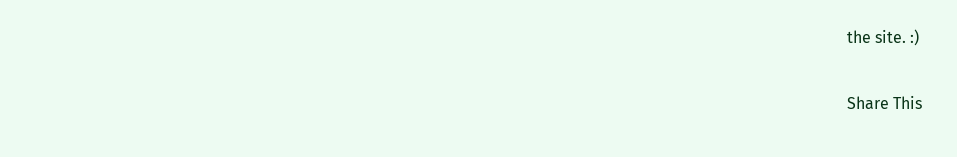the site. :)

Share This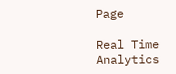Page

Real Time Analytics